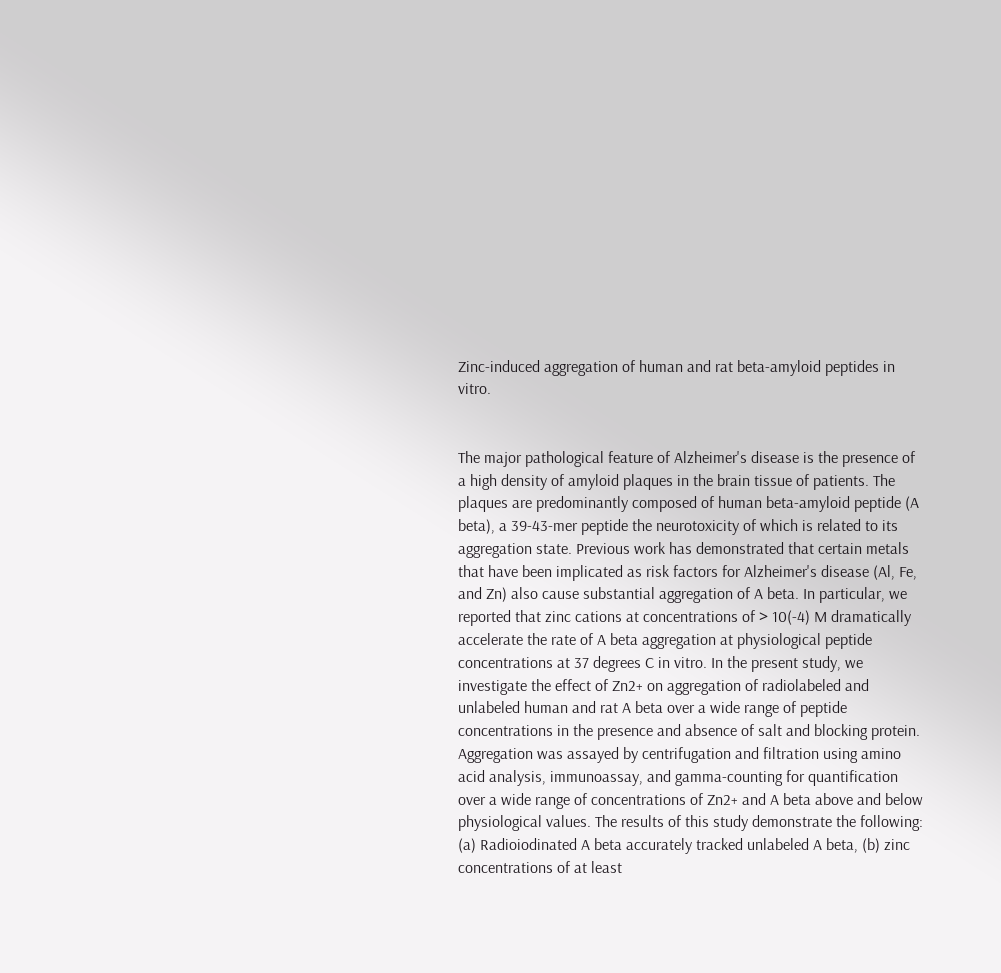Zinc-induced aggregation of human and rat beta-amyloid peptides in vitro.


The major pathological feature of Alzheimer's disease is the presence of a high density of amyloid plaques in the brain tissue of patients. The plaques are predominantly composed of human beta-amyloid peptide (A beta), a 39-43-mer peptide the neurotoxicity of which is related to its aggregation state. Previous work has demonstrated that certain metals that have been implicated as risk factors for Alzheimer's disease (Al, Fe, and Zn) also cause substantial aggregation of A beta. In particular, we reported that zinc cations at concentrations of > 10(-4) M dramatically accelerate the rate of A beta aggregation at physiological peptide concentrations at 37 degrees C in vitro. In the present study, we investigate the effect of Zn2+ on aggregation of radiolabeled and unlabeled human and rat A beta over a wide range of peptide concentrations in the presence and absence of salt and blocking protein. Aggregation was assayed by centrifugation and filtration using amino acid analysis, immunoassay, and gamma-counting for quantification over a wide range of concentrations of Zn2+ and A beta above and below physiological values. The results of this study demonstrate the following: (a) Radioiodinated A beta accurately tracked unlabeled A beta, (b) zinc concentrations of at least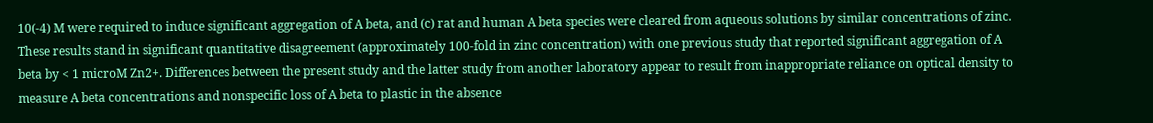10(-4) M were required to induce significant aggregation of A beta, and (c) rat and human A beta species were cleared from aqueous solutions by similar concentrations of zinc. These results stand in significant quantitative disagreement (approximately 100-fold in zinc concentration) with one previous study that reported significant aggregation of A beta by < 1 microM Zn2+. Differences between the present study and the latter study from another laboratory appear to result from inappropriate reliance on optical density to measure A beta concentrations and nonspecific loss of A beta to plastic in the absence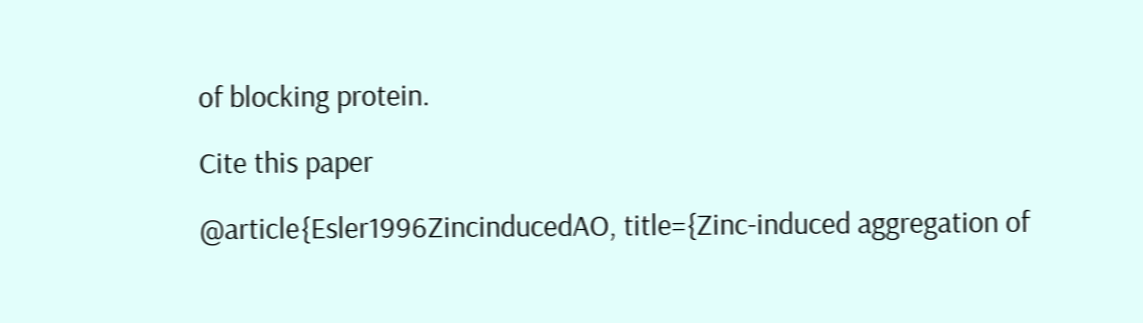of blocking protein.

Cite this paper

@article{Esler1996ZincinducedAO, title={Zinc-induced aggregation of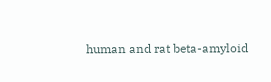human and rat beta-amyloid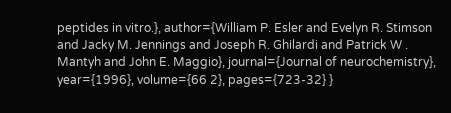peptides in vitro.}, author={William P. Esler and Evelyn R. Stimson and Jacky M. Jennings and Joseph R. Ghilardi and Patrick W . Mantyh and John E. Maggio}, journal={Journal of neurochemistry}, year={1996}, volume={66 2}, pages={723-32} }